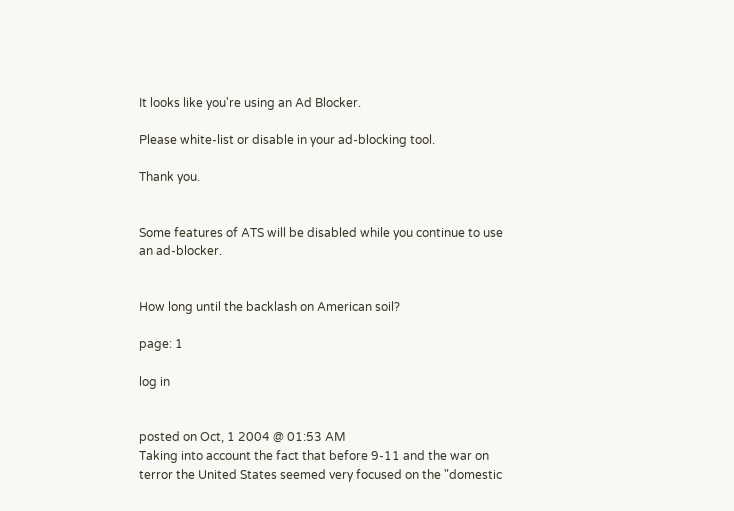It looks like you're using an Ad Blocker.

Please white-list or disable in your ad-blocking tool.

Thank you.


Some features of ATS will be disabled while you continue to use an ad-blocker.


How long until the backlash on American soil?

page: 1

log in


posted on Oct, 1 2004 @ 01:53 AM
Taking into account the fact that before 9-11 and the war on terror the United States seemed very focused on the "domestic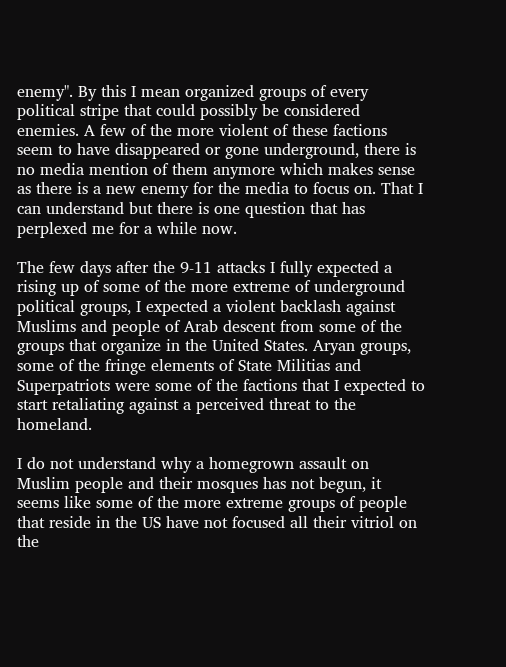enemy". By this I mean organized groups of every political stripe that could possibly be considered enemies. A few of the more violent of these factions seem to have disappeared or gone underground, there is no media mention of them anymore which makes sense as there is a new enemy for the media to focus on. That I can understand but there is one question that has perplexed me for a while now.

The few days after the 9-11 attacks I fully expected a rising up of some of the more extreme of underground political groups, I expected a violent backlash against Muslims and people of Arab descent from some of the groups that organize in the United States. Aryan groups, some of the fringe elements of State Militias and Superpatriots were some of the factions that I expected to start retaliating against a perceived threat to the homeland.

I do not understand why a homegrown assault on Muslim people and their mosques has not begun, it seems like some of the more extreme groups of people that reside in the US have not focused all their vitriol on the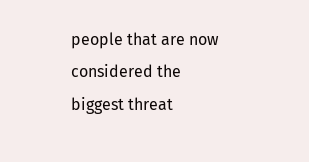people that are now considered the biggest threat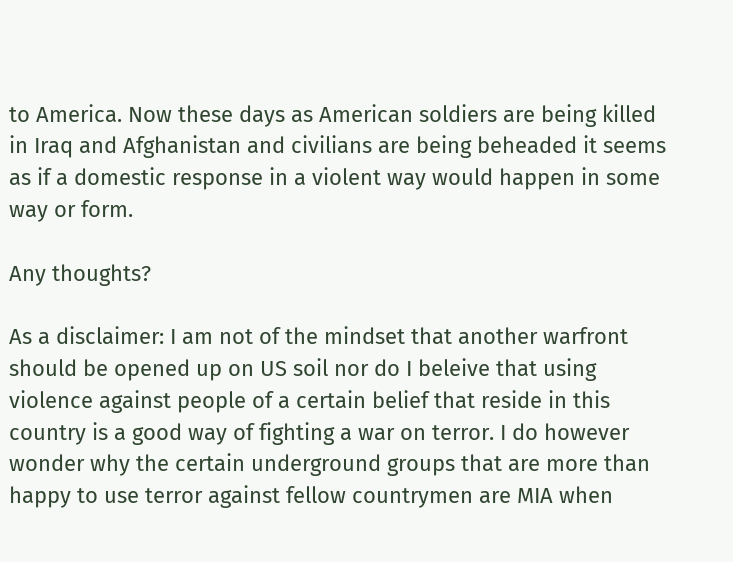to America. Now these days as American soldiers are being killed in Iraq and Afghanistan and civilians are being beheaded it seems as if a domestic response in a violent way would happen in some way or form.

Any thoughts?

As a disclaimer: I am not of the mindset that another warfront should be opened up on US soil nor do I beleive that using violence against people of a certain belief that reside in this country is a good way of fighting a war on terror. I do however wonder why the certain underground groups that are more than happy to use terror against fellow countrymen are MIA when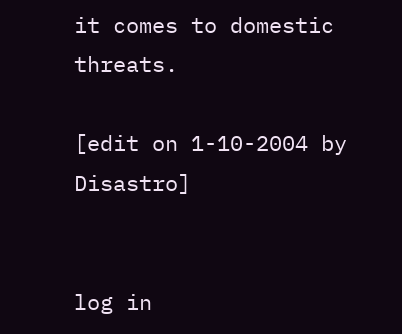it comes to domestic threats.

[edit on 1-10-2004 by Disastro]


log in